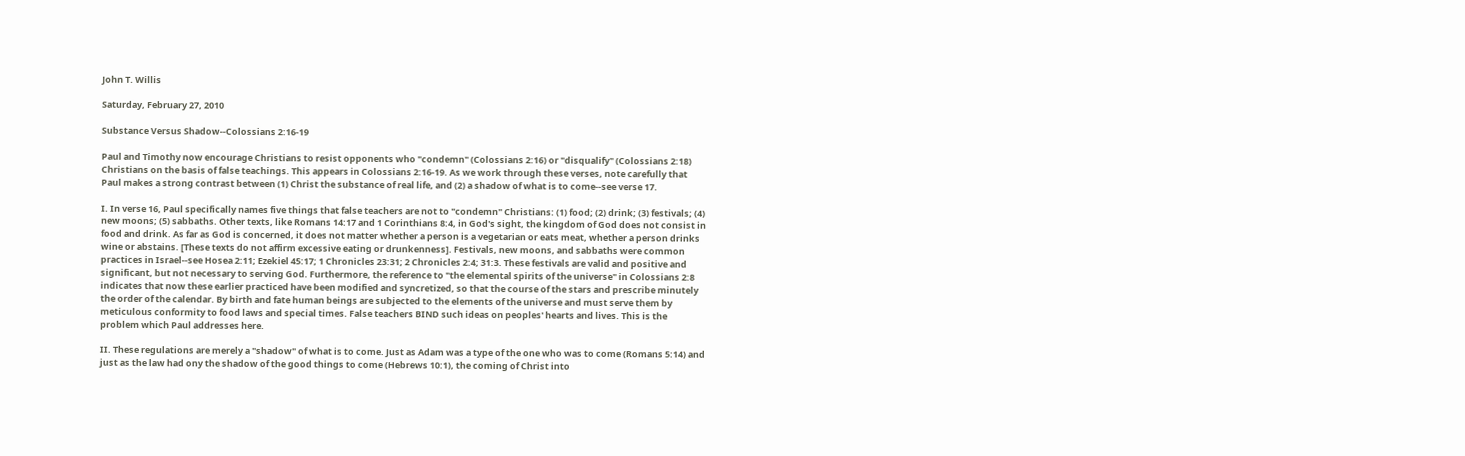John T. Willis

Saturday, February 27, 2010

Substance Versus Shadow--Colossians 2:16-19

Paul and Timothy now encourage Christians to resist opponents who "condemn" (Colossians 2:16) or "disqualify" (Colossians 2:18) Christians on the basis of false teachings. This appears in Colossians 2:16-19. As we work through these verses, note carefully that Paul makes a strong contrast between (1) Christ the substance of real life, and (2) a shadow of what is to come--see verse 17.

I. In verse 16, Paul specifically names five things that false teachers are not to "condemn" Christians: (1) food; (2) drink; (3) festivals; (4) new moons; (5) sabbaths. Other texts, like Romans 14:17 and 1 Corinthians 8:4, in God's sight, the kingdom of God does not consist in food and drink. As far as God is concerned, it does not matter whether a person is a vegetarian or eats meat, whether a person drinks wine or abstains. [These texts do not affirm excessive eating or drunkenness]. Festivals, new moons, and sabbaths were common practices in Israel--see Hosea 2:11; Ezekiel 45:17; 1 Chronicles 23:31; 2 Chronicles 2:4; 31:3. These festivals are valid and positive and significant, but not necessary to serving God. Furthermore, the reference to "the elemental spirits of the universe" in Colossians 2:8 indicates that now these earlier practiced have been modified and syncretized, so that the course of the stars and prescribe minutely the order of the calendar. By birth and fate human beings are subjected to the elements of the universe and must serve them by meticulous conformity to food laws and special times. False teachers BIND such ideas on peoples' hearts and lives. This is the problem which Paul addresses here.

II. These regulations are merely a "shadow" of what is to come. Just as Adam was a type of the one who was to come (Romans 5:14) and just as the law had ony the shadow of the good things to come (Hebrews 10:1), the coming of Christ into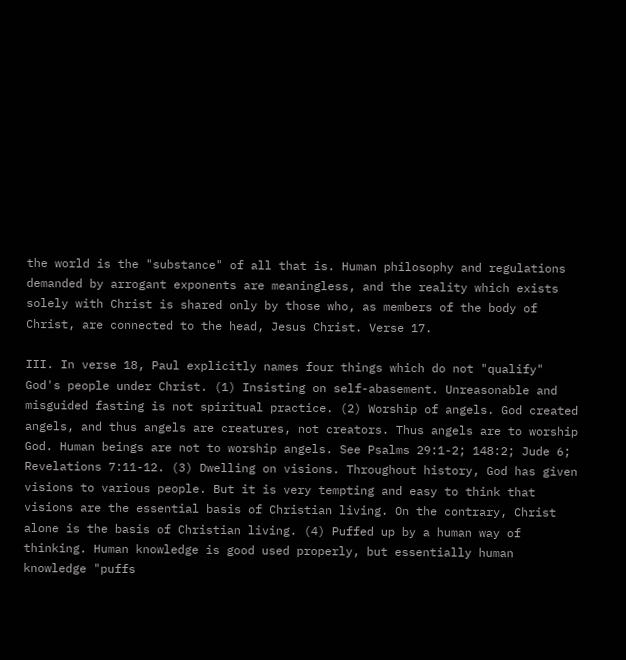the world is the "substance" of all that is. Human philosophy and regulations demanded by arrogant exponents are meaningless, and the reality which exists solely with Christ is shared only by those who, as members of the body of Christ, are connected to the head, Jesus Christ. Verse 17.

III. In verse 18, Paul explicitly names four things which do not "qualify" God's people under Christ. (1) Insisting on self-abasement. Unreasonable and misguided fasting is not spiritual practice. (2) Worship of angels. God created angels, and thus angels are creatures, not creators. Thus angels are to worship God. Human beings are not to worship angels. See Psalms 29:1-2; 148:2; Jude 6; Revelations 7:11-12. (3) Dwelling on visions. Throughout history, God has given visions to various people. But it is very tempting and easy to think that visions are the essential basis of Christian living. On the contrary, Christ alone is the basis of Christian living. (4) Puffed up by a human way of thinking. Human knowledge is good used properly, but essentially human knowledge "puffs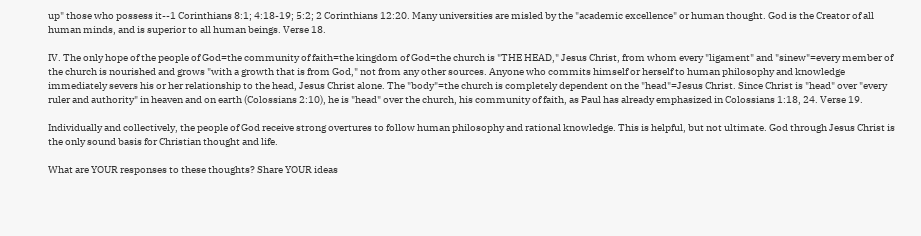up" those who possess it--1 Corinthians 8:1; 4:18-19; 5:2; 2 Corinthians 12:20. Many universities are misled by the "academic excellence" or human thought. God is the Creator of all human minds, and is superior to all human beings. Verse 18.

IV. The only hope of the people of God=the community of faith=the kingdom of God=the church is "THE HEAD," Jesus Christ, from whom every "ligament" and "sinew"=every member of the church is nourished and grows "with a growth that is from God," not from any other sources. Anyone who commits himself or herself to human philosophy and knowledge immediately severs his or her relationship to the head, Jesus Christ alone. The "body"=the church is completely dependent on the "head"=Jesus Christ. Since Christ is "head" over "every ruler and authority" in heaven and on earth (Colossians 2:10), he is "head" over the church, his community of faith, as Paul has already emphasized in Colossians 1:18, 24. Verse 19.

Individually and collectively, the people of God receive strong overtures to follow human philosophy and rational knowledge. This is helpful, but not ultimate. God through Jesus Christ is the only sound basis for Christian thought and life.

What are YOUR responses to these thoughts? Share YOUR ideas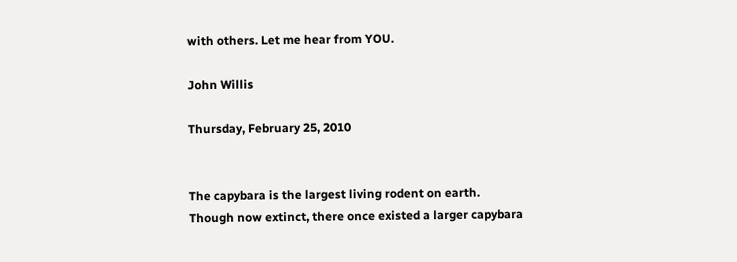with others. Let me hear from YOU.

John Willis

Thursday, February 25, 2010


The capybara is the largest living rodent on earth. Though now extinct, there once existed a larger capybara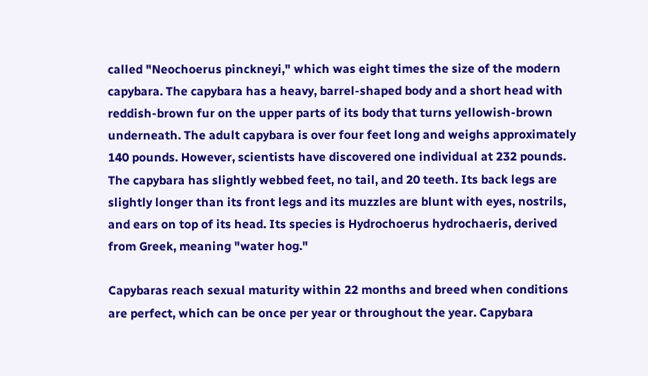called "Neochoerus pinckneyi," which was eight times the size of the modern capybara. The capybara has a heavy, barrel-shaped body and a short head with reddish-brown fur on the upper parts of its body that turns yellowish-brown underneath. The adult capybara is over four feet long and weighs approximately 140 pounds. However, scientists have discovered one individual at 232 pounds. The capybara has slightly webbed feet, no tail, and 20 teeth. Its back legs are slightly longer than its front legs and its muzzles are blunt with eyes, nostrils, and ears on top of its head. Its species is Hydrochoerus hydrochaeris, derived from Greek, meaning "water hog."

Capybaras reach sexual maturity within 22 months and breed when conditions are perfect, which can be once per year or throughout the year. Capybara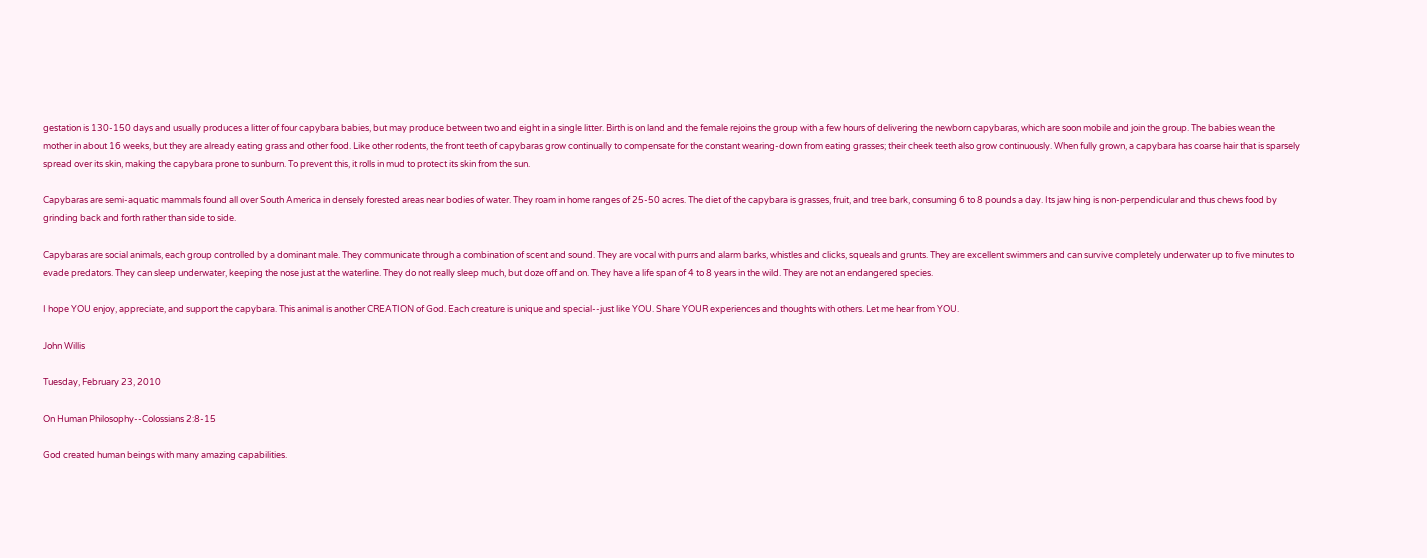gestation is 130-150 days and usually produces a litter of four capybara babies, but may produce between two and eight in a single litter. Birth is on land and the female rejoins the group with a few hours of delivering the newborn capybaras, which are soon mobile and join the group. The babies wean the mother in about 16 weeks, but they are already eating grass and other food. Like other rodents, the front teeth of capybaras grow continually to compensate for the constant wearing-down from eating grasses; their cheek teeth also grow continuously. When fully grown, a capybara has coarse hair that is sparsely spread over its skin, making the capybara prone to sunburn. To prevent this, it rolls in mud to protect its skin from the sun.

Capybaras are semi-aquatic mammals found all over South America in densely forested areas near bodies of water. They roam in home ranges of 25-50 acres. The diet of the capybara is grasses, fruit, and tree bark, consuming 6 to 8 pounds a day. Its jaw hing is non-perpendicular and thus chews food by grinding back and forth rather than side to side.

Capybaras are social animals, each group controlled by a dominant male. They communicate through a combination of scent and sound. They are vocal with purrs and alarm barks, whistles and clicks, squeals and grunts. They are excellent swimmers and can survive completely underwater up to five minutes to evade predators. They can sleep underwater, keeping the nose just at the waterline. They do not really sleep much, but doze off and on. They have a life span of 4 to 8 years in the wild. They are not an endangered species.

I hope YOU enjoy, appreciate, and support the capybara. This animal is another CREATION of God. Each creature is unique and special--just like YOU. Share YOUR experiences and thoughts with others. Let me hear from YOU.

John Willis

Tuesday, February 23, 2010

On Human Philosophy--Colossians 2:8-15

God created human beings with many amazing capabilities.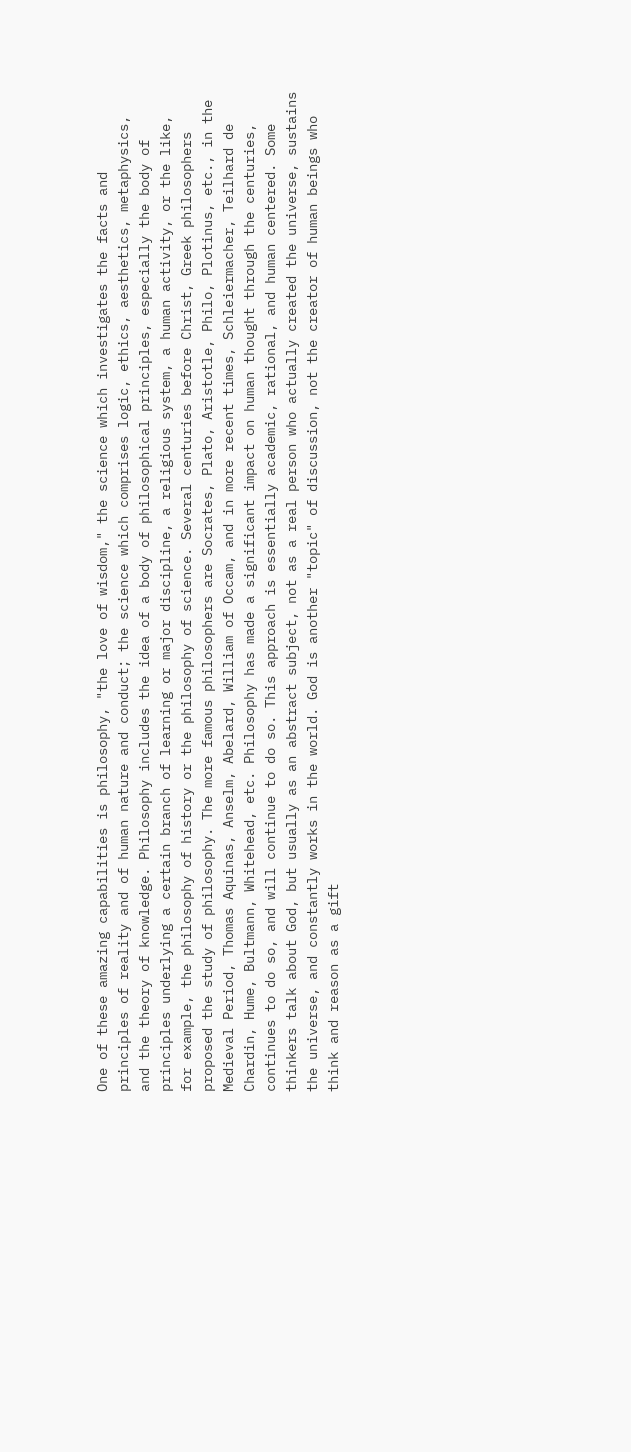One of these amazing capabilities is philosophy, "the love of wisdom," the science which investigates the facts and principles of reality and of human nature and conduct; the science which comprises logic, ethics, aesthetics, metaphysics, and the theory of knowledge. Philosophy includes the idea of a body of philosophical principles, especially the body of principles underlying a certain branch of learning or major discipline, a religious system, a human activity, or the like, for example, the philosophy of history or the philosophy of science. Several centuries before Christ, Greek philosophers proposed the study of philosophy. The more famous philosophers are Socrates, Plato, Aristotle, Philo, Plotinus, etc., in the Medieval Period, Thomas Aquinas, Anselm, Abelard, William of Occam, and in more recent times, Schleiermacher, Teilhard de Chardin, Hume, Bultmann, Whitehead, etc. Philosophy has made a significant impact on human thought through the centuries, continues to do so, and will continue to do so. This approach is essentially academic, rational, and human centered. Some thinkers talk about God, but usually as an abstract subject, not as a real person who actually created the universe, sustains the universe, and constantly works in the world. God is another "topic" of discussion, not the creator of human beings who think and reason as a gift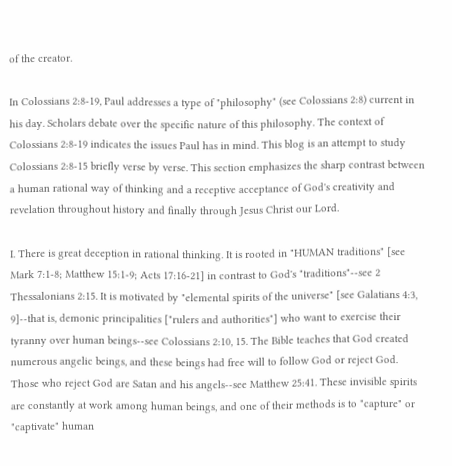of the creator.

In Colossians 2:8-19, Paul addresses a type of "philosophy" (see Colossians 2:8) current in his day. Scholars debate over the specific nature of this philosophy. The context of Colossians 2:8-19 indicates the issues Paul has in mind. This blog is an attempt to study Colossians 2:8-15 briefly verse by verse. This section emphasizes the sharp contrast between a human rational way of thinking and a receptive acceptance of God's creativity and revelation throughout history and finally through Jesus Christ our Lord.

I. There is great deception in rational thinking. It is rooted in "HUMAN traditions" [see Mark 7:1-8; Matthew 15:1-9; Acts 17:16-21] in contrast to God's "traditions"--see 2 Thessalonians 2:15. It is motivated by "elemental spirits of the universe" [see Galatians 4:3, 9]--that is, demonic principalities ["rulers and authorities"] who want to exercise their tyranny over human beings--see Colossians 2:10, 15. The Bible teaches that God created numerous angelic beings, and these beings had free will to follow God or reject God. Those who reject God are Satan and his angels--see Matthew 25:41. These invisible spirits are constantly at work among human beings, and one of their methods is to "capture" or "captivate" human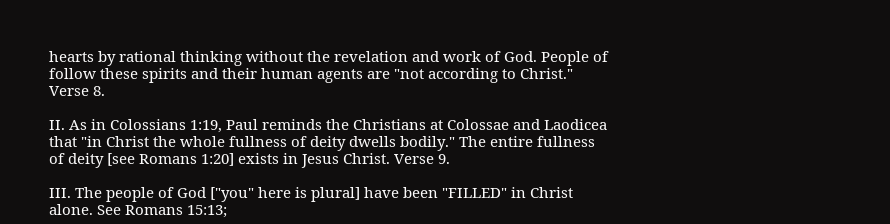hearts by rational thinking without the revelation and work of God. People of follow these spirits and their human agents are "not according to Christ." Verse 8.

II. As in Colossians 1:19, Paul reminds the Christians at Colossae and Laodicea that "in Christ the whole fullness of deity dwells bodily." The entire fullness of deity [see Romans 1:20] exists in Jesus Christ. Verse 9.

III. The people of God ["you" here is plural] have been "FILLED" in Christ alone. See Romans 15:13;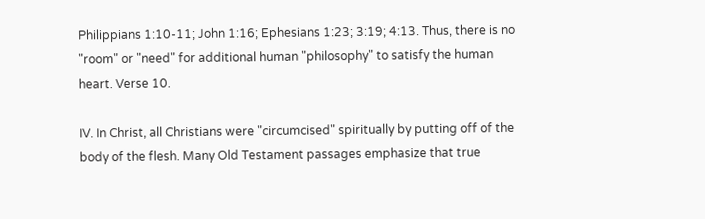Philippians 1:10-11; John 1:16; Ephesians 1:23; 3:19; 4:13. Thus, there is no "room" or "need" for additional human "philosophy" to satisfy the human heart. Verse 10.

IV. In Christ, all Christians were "circumcised" spiritually by putting off of the body of the flesh. Many Old Testament passages emphasize that true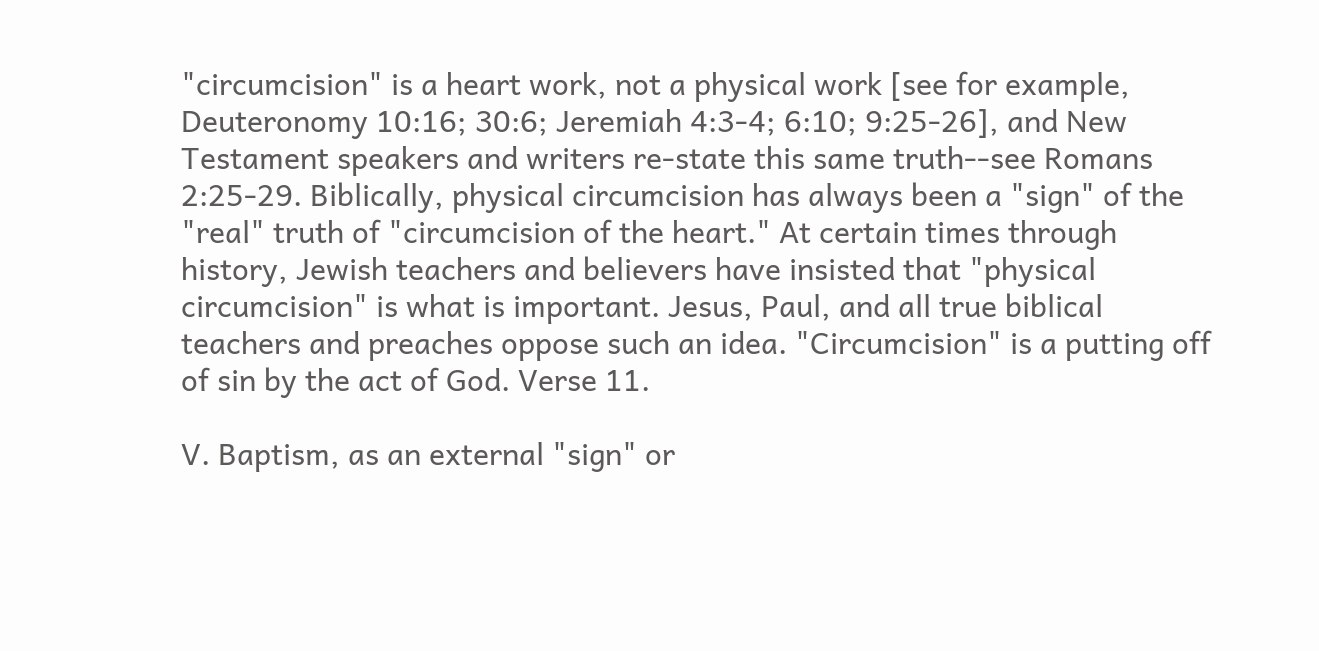"circumcision" is a heart work, not a physical work [see for example, Deuteronomy 10:16; 30:6; Jeremiah 4:3-4; 6:10; 9:25-26], and New Testament speakers and writers re-state this same truth--see Romans 2:25-29. Biblically, physical circumcision has always been a "sign" of the "real" truth of "circumcision of the heart." At certain times through history, Jewish teachers and believers have insisted that "physical circumcision" is what is important. Jesus, Paul, and all true biblical teachers and preaches oppose such an idea. "Circumcision" is a putting off of sin by the act of God. Verse 11.

V. Baptism, as an external "sign" or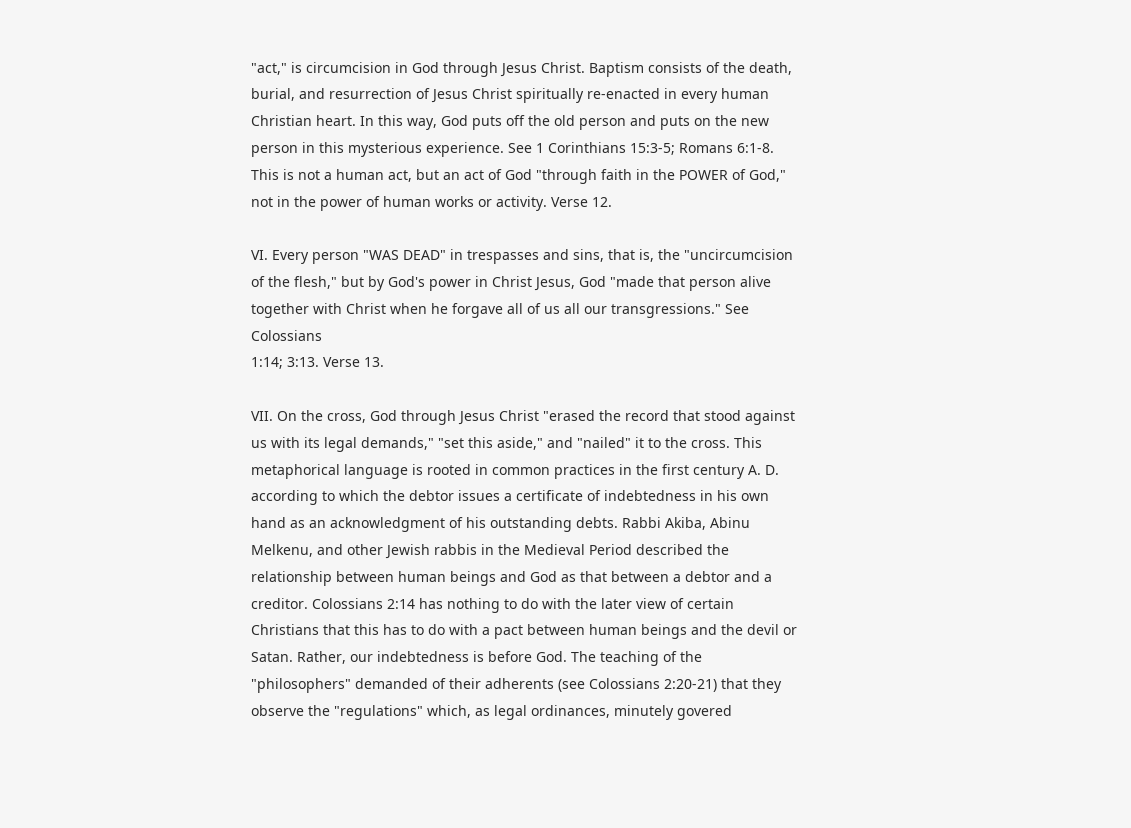"act," is circumcision in God through Jesus Christ. Baptism consists of the death, burial, and resurrection of Jesus Christ spiritually re-enacted in every human Christian heart. In this way, God puts off the old person and puts on the new person in this mysterious experience. See 1 Corinthians 15:3-5; Romans 6:1-8. This is not a human act, but an act of God "through faith in the POWER of God," not in the power of human works or activity. Verse 12.

VI. Every person "WAS DEAD" in trespasses and sins, that is, the "uncircumcision of the flesh," but by God's power in Christ Jesus, God "made that person alive together with Christ when he forgave all of us all our transgressions." See Colossians
1:14; 3:13. Verse 13.

VII. On the cross, God through Jesus Christ "erased the record that stood against us with its legal demands," "set this aside," and "nailed" it to the cross. This metaphorical language is rooted in common practices in the first century A. D. according to which the debtor issues a certificate of indebtedness in his own hand as an acknowledgment of his outstanding debts. Rabbi Akiba, Abinu Melkenu, and other Jewish rabbis in the Medieval Period described the relationship between human beings and God as that between a debtor and a creditor. Colossians 2:14 has nothing to do with the later view of certain Christians that this has to do with a pact between human beings and the devil or Satan. Rather, our indebtedness is before God. The teaching of the "philosophers" demanded of their adherents (see Colossians 2:20-21) that they observe the "regulations" which, as legal ordinances, minutely govered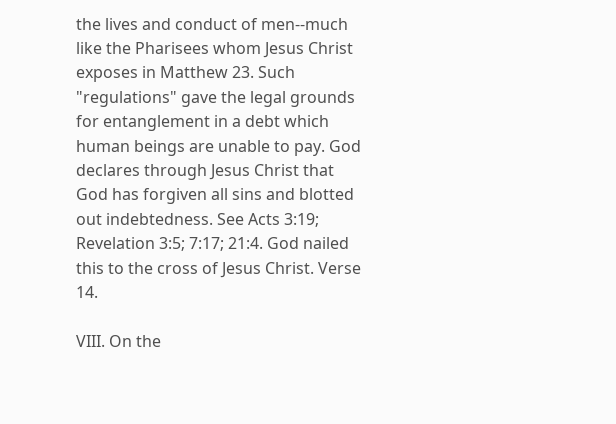the lives and conduct of men--much like the Pharisees whom Jesus Christ exposes in Matthew 23. Such "regulations" gave the legal grounds for entanglement in a debt which human beings are unable to pay. God declares through Jesus Christ that God has forgiven all sins and blotted out indebtedness. See Acts 3:19; Revelation 3:5; 7:17; 21:4. God nailed this to the cross of Jesus Christ. Verse 14.

VIII. On the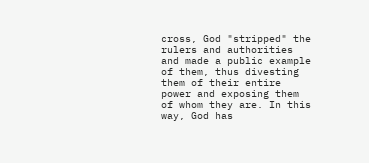cross, God "stripped" the rulers and authorities and made a public example of them, thus divesting them of their entire power and exposing them of whom they are. In this way, God has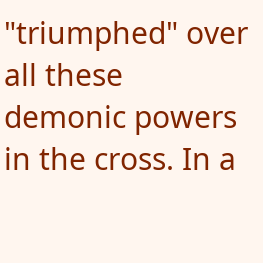"triumphed" over all these demonic powers in the cross. In a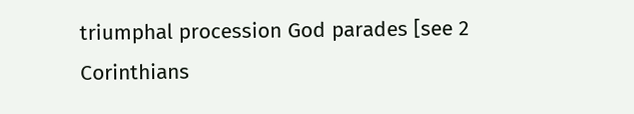triumphal procession God parades [see 2 Corinthians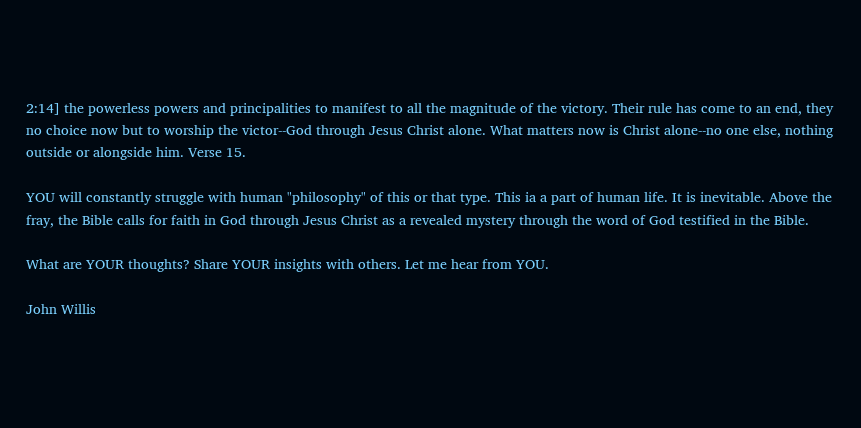2:14] the powerless powers and principalities to manifest to all the magnitude of the victory. Their rule has come to an end, they no choice now but to worship the victor--God through Jesus Christ alone. What matters now is Christ alone--no one else, nothing outside or alongside him. Verse 15.

YOU will constantly struggle with human "philosophy" of this or that type. This ia a part of human life. It is inevitable. Above the fray, the Bible calls for faith in God through Jesus Christ as a revealed mystery through the word of God testified in the Bible.

What are YOUR thoughts? Share YOUR insights with others. Let me hear from YOU.

John Willis